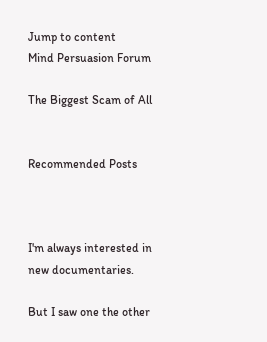Jump to content
Mind Persuasion Forum

The Biggest Scam of All


Recommended Posts



I'm always interested in new documentaries.

But I saw one the other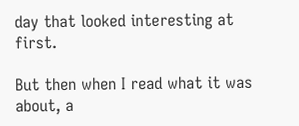day that looked interesting at first.

But then when I read what it was about, a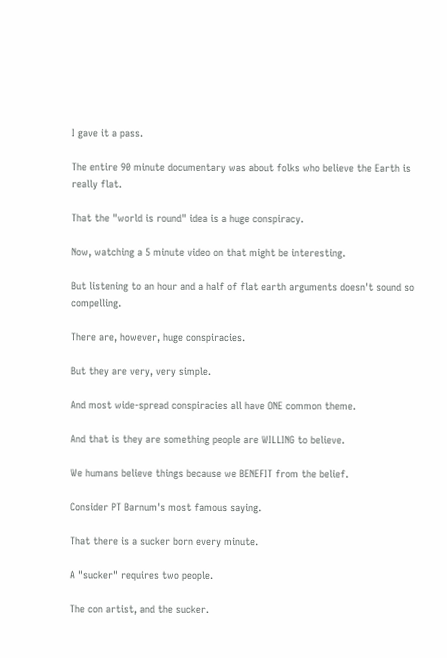I gave it a pass.

The entire 90 minute documentary was about folks who believe the Earth is really flat.

That the "world is round" idea is a huge conspiracy.

Now, watching a 5 minute video on that might be interesting.

But listening to an hour and a half of flat earth arguments doesn't sound so compelling.

There are, however, huge conspiracies.

But they are very, very simple.

And most wide-spread conspiracies all have ONE common theme.

And that is they are something people are WILLING to believe.

We humans believe things because we BENEFIT from the belief.

Consider PT Barnum's most famous saying.

That there is a sucker born every minute.

A "sucker" requires two people.

The con artist, and the sucker.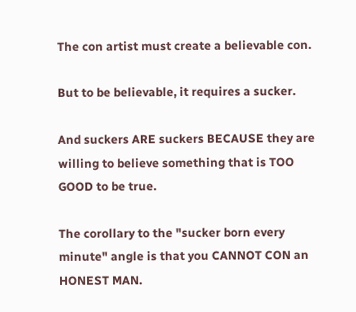The con artist must create a believable con.

But to be believable, it requires a sucker.

And suckers ARE suckers BECAUSE they are willing to believe something that is TOO GOOD to be true.

The corollary to the "sucker born every minute" angle is that you CANNOT CON an HONEST MAN.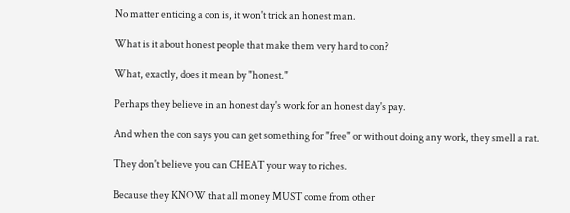No matter enticing a con is, it won't trick an honest man.

What is it about honest people that make them very hard to con?

What, exactly, does it mean by "honest."

Perhaps they believe in an honest day's work for an honest day's pay.

And when the con says you can get something for "free" or without doing any work, they smell a rat.

They don't believe you can CHEAT your way to riches.

Because they KNOW that all money MUST come from other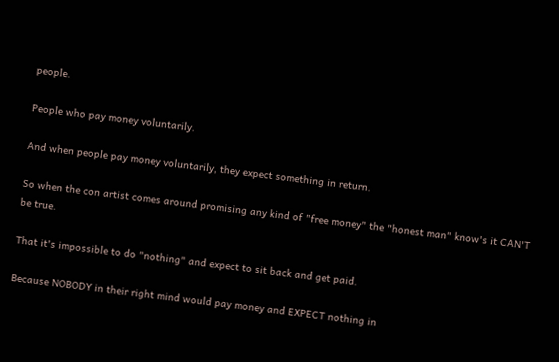people.

People who pay money voluntarily.

And when people pay money voluntarily, they expect something in return.

So when the con artist comes around promising any kind of "free money" the "honest man" know's it CAN'T be true.

That it's impossible to do "nothing" and expect to sit back and get paid.

Because NOBODY in their right mind would pay money and EXPECT nothing in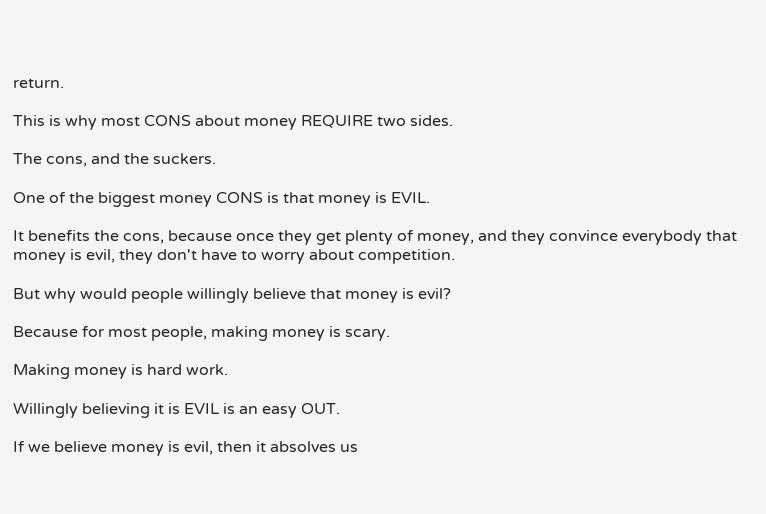return.

This is why most CONS about money REQUIRE two sides.

The cons, and the suckers.

One of the biggest money CONS is that money is EVIL.

It benefits the cons, because once they get plenty of money, and they convince everybody that money is evil, they don't have to worry about competition.

But why would people willingly believe that money is evil?

Because for most people, making money is scary.

Making money is hard work.

Willingly believing it is EVIL is an easy OUT.

If we believe money is evil, then it absolves us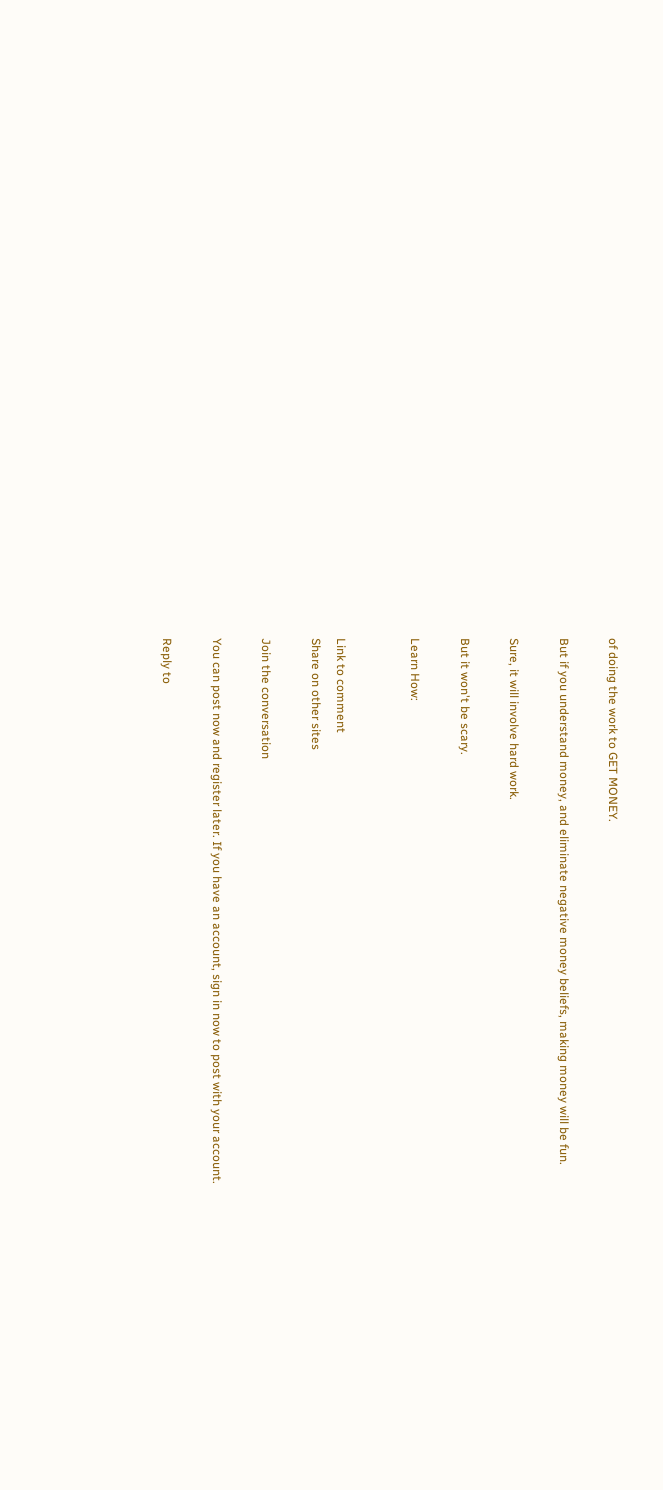of doing the work to GET MONEY.

But if you understand money, and eliminate negative money beliefs, making money will be fun.

Sure, it will involve hard work.

But it won't be scary.

Learn How:


Link to comment
Share on other sites

Join the conversation

You can post now and register later. If you have an account, sign in now to post with your account.

Reply to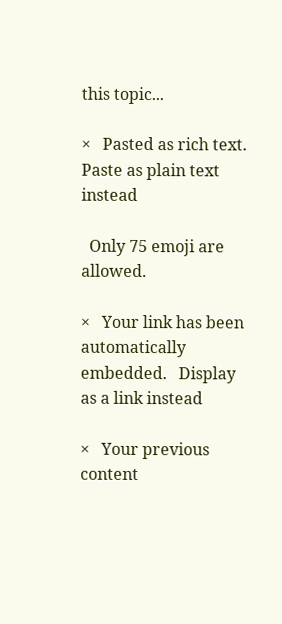this topic...

×   Pasted as rich text.   Paste as plain text instead

  Only 75 emoji are allowed.

×   Your link has been automatically embedded.   Display as a link instead

×   Your previous content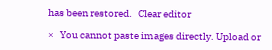has been restored.   Clear editor

×   You cannot paste images directly. Upload or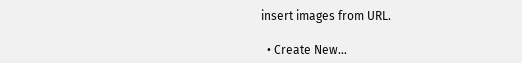insert images from URL.

  • Create New...